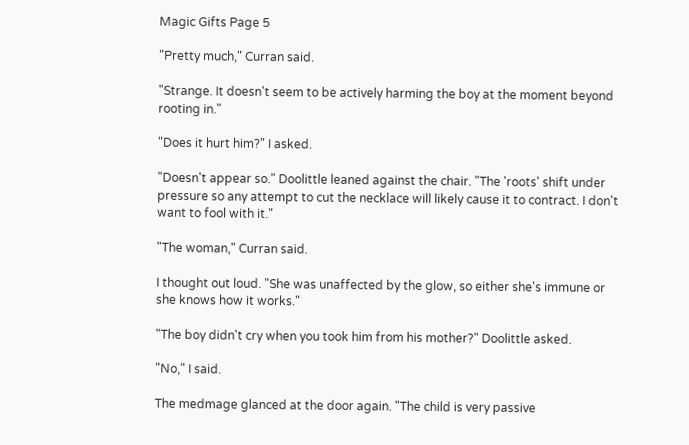Magic Gifts Page 5

"Pretty much," Curran said.

"Strange. It doesn't seem to be actively harming the boy at the moment beyond rooting in."

"Does it hurt him?" I asked.

"Doesn't appear so." Doolittle leaned against the chair. "The 'roots' shift under pressure so any attempt to cut the necklace will likely cause it to contract. I don't want to fool with it."

"The woman," Curran said.

I thought out loud. "She was unaffected by the glow, so either she's immune or she knows how it works."

"The boy didn't cry when you took him from his mother?" Doolittle asked.

"No," I said.

The medmage glanced at the door again. "The child is very passive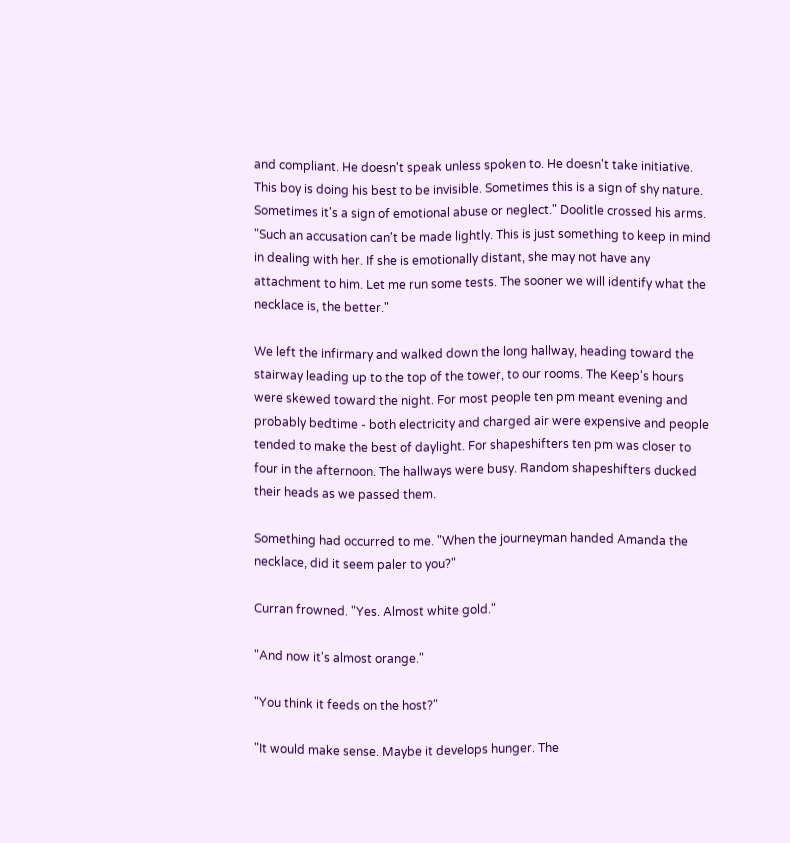and compliant. He doesn't speak unless spoken to. He doesn't take initiative. This boy is doing his best to be invisible. Sometimes this is a sign of shy nature. Sometimes it's a sign of emotional abuse or neglect." Doolitle crossed his arms. "Such an accusation can't be made lightly. This is just something to keep in mind in dealing with her. If she is emotionally distant, she may not have any attachment to him. Let me run some tests. The sooner we will identify what the necklace is, the better."

We left the infirmary and walked down the long hallway, heading toward the stairway leading up to the top of the tower, to our rooms. The Keep's hours were skewed toward the night. For most people ten pm meant evening and probably bedtime - both electricity and charged air were expensive and people tended to make the best of daylight. For shapeshifters ten pm was closer to four in the afternoon. The hallways were busy. Random shapeshifters ducked their heads as we passed them.

Something had occurred to me. "When the journeyman handed Amanda the necklace, did it seem paler to you?"

Curran frowned. "Yes. Almost white gold."

"And now it's almost orange."

"You think it feeds on the host?"

"It would make sense. Maybe it develops hunger. The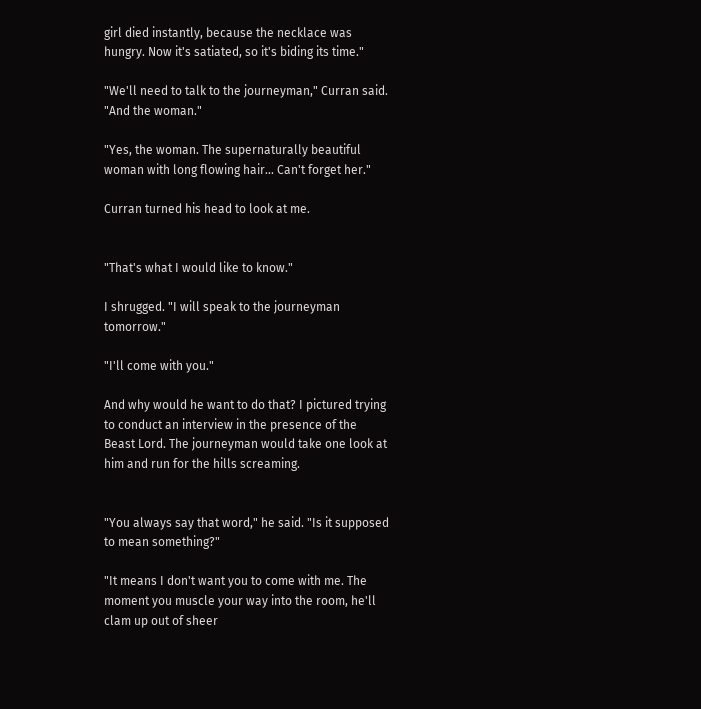girl died instantly, because the necklace was hungry. Now it's satiated, so it's biding its time."

"We'll need to talk to the journeyman," Curran said. "And the woman."

"Yes, the woman. The supernaturally beautiful woman with long flowing hair... Can't forget her."

Curran turned his head to look at me.


"That's what I would like to know."

I shrugged. "I will speak to the journeyman tomorrow."

"I'll come with you."

And why would he want to do that? I pictured trying to conduct an interview in the presence of the Beast Lord. The journeyman would take one look at him and run for the hills screaming.


"You always say that word," he said. "Is it supposed to mean something?"

"It means I don't want you to come with me. The moment you muscle your way into the room, he'll clam up out of sheer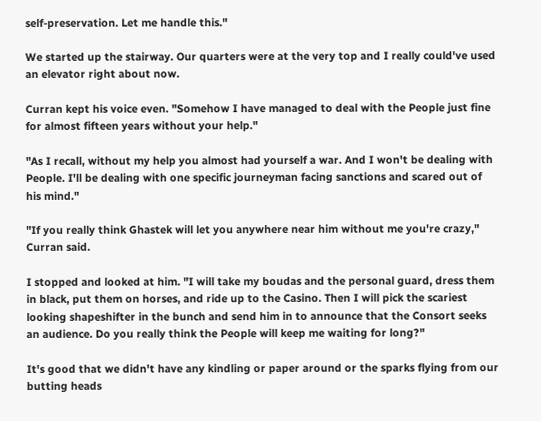self-preservation. Let me handle this."

We started up the stairway. Our quarters were at the very top and I really could've used an elevator right about now.

Curran kept his voice even. "Somehow I have managed to deal with the People just fine for almost fifteen years without your help."

"As I recall, without my help you almost had yourself a war. And I won't be dealing with People. I'll be dealing with one specific journeyman facing sanctions and scared out of his mind."

"If you really think Ghastek will let you anywhere near him without me you're crazy," Curran said.

I stopped and looked at him. "I will take my boudas and the personal guard, dress them in black, put them on horses, and ride up to the Casino. Then I will pick the scariest looking shapeshifter in the bunch and send him in to announce that the Consort seeks an audience. Do you really think the People will keep me waiting for long?"

It's good that we didn't have any kindling or paper around or the sparks flying from our butting heads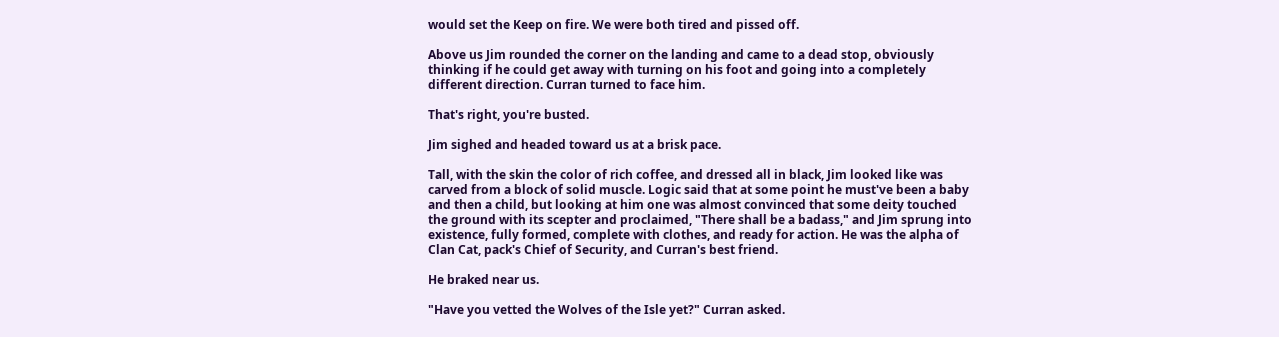would set the Keep on fire. We were both tired and pissed off.

Above us Jim rounded the corner on the landing and came to a dead stop, obviously thinking if he could get away with turning on his foot and going into a completely different direction. Curran turned to face him.

That's right, you're busted.

Jim sighed and headed toward us at a brisk pace.

Tall, with the skin the color of rich coffee, and dressed all in black, Jim looked like was carved from a block of solid muscle. Logic said that at some point he must've been a baby and then a child, but looking at him one was almost convinced that some deity touched the ground with its scepter and proclaimed, "There shall be a badass," and Jim sprung into existence, fully formed, complete with clothes, and ready for action. He was the alpha of Clan Cat, pack's Chief of Security, and Curran's best friend.

He braked near us.

"Have you vetted the Wolves of the Isle yet?" Curran asked.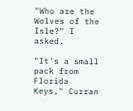"Who are the Wolves of the Isle?" I asked.

"It's a small pack from Florida Keys," Curran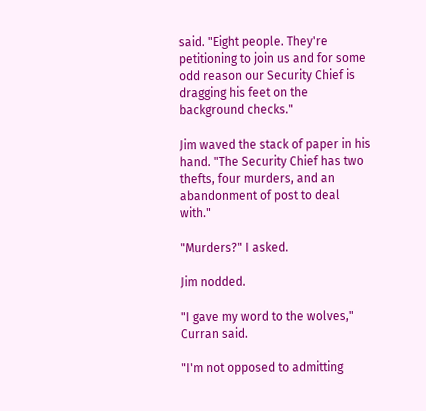said. "Eight people. They're petitioning to join us and for some odd reason our Security Chief is dragging his feet on the background checks."

Jim waved the stack of paper in his hand. "The Security Chief has two thefts, four murders, and an abandonment of post to deal with."

"Murders?" I asked.

Jim nodded.

"I gave my word to the wolves," Curran said.

"I'm not opposed to admitting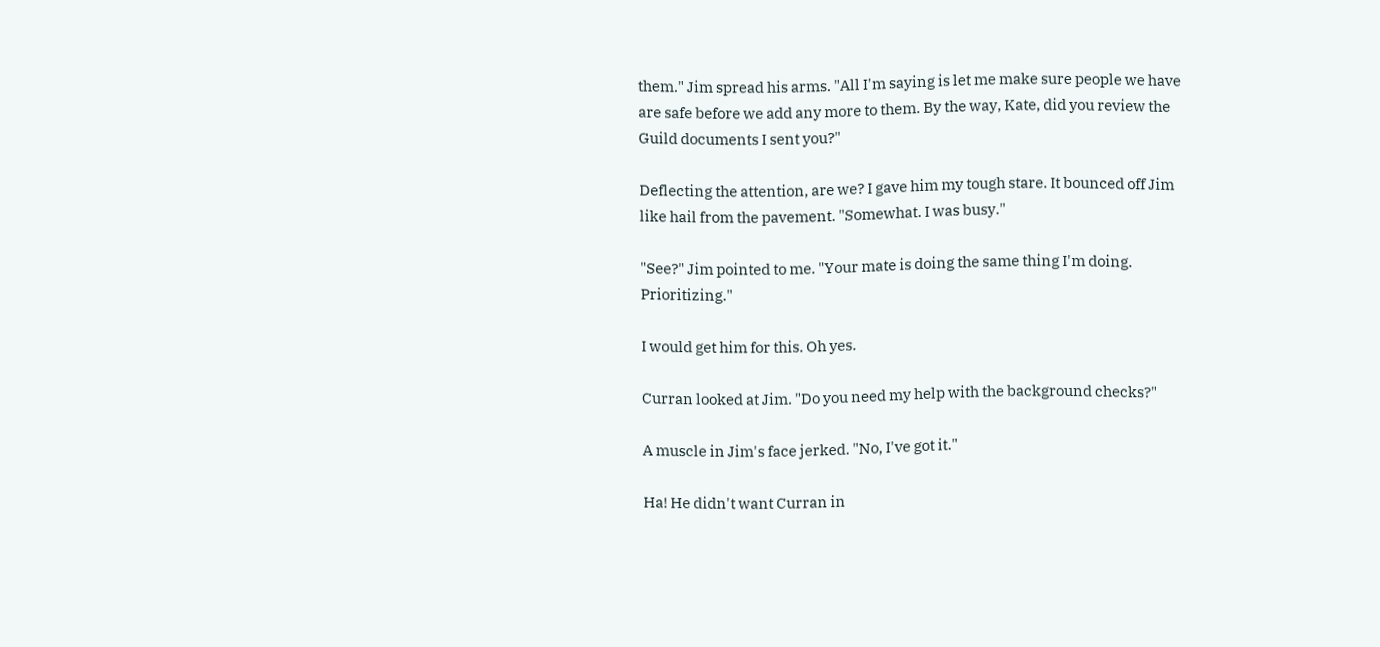them." Jim spread his arms. "All I'm saying is let me make sure people we have are safe before we add any more to them. By the way, Kate, did you review the Guild documents I sent you?"

Deflecting the attention, are we? I gave him my tough stare. It bounced off Jim like hail from the pavement. "Somewhat. I was busy."

"See?" Jim pointed to me. "Your mate is doing the same thing I'm doing. Prioritizing."

I would get him for this. Oh yes.

Curran looked at Jim. "Do you need my help with the background checks?"

A muscle in Jim's face jerked. "No, I've got it."

Ha! He didn't want Curran in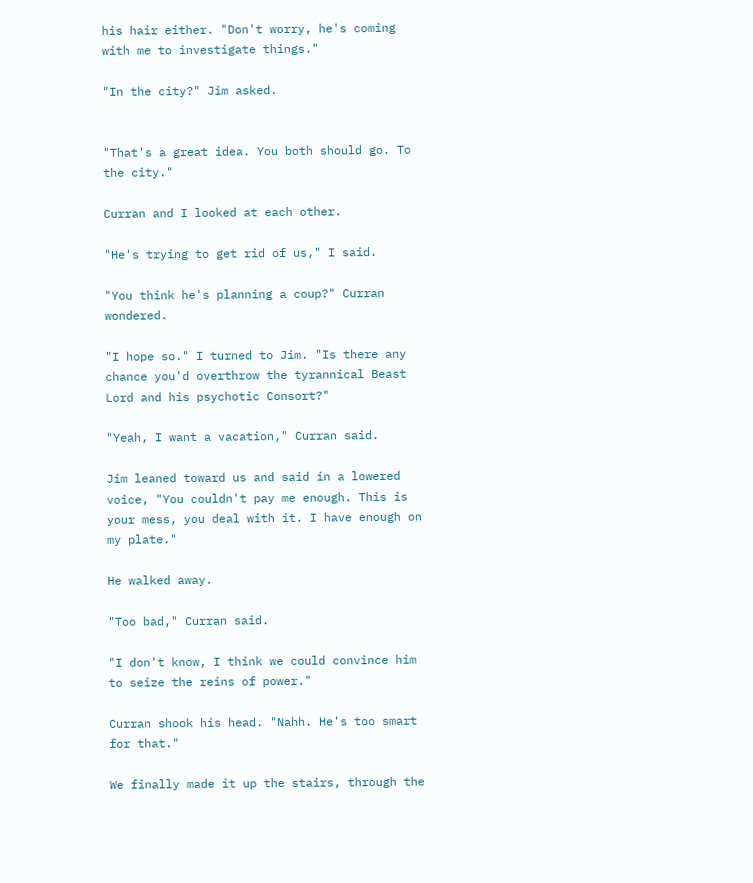his hair either. "Don't worry, he's coming with me to investigate things."

"In the city?" Jim asked.


"That's a great idea. You both should go. To the city."

Curran and I looked at each other.

"He's trying to get rid of us," I said.

"You think he's planning a coup?" Curran wondered.

"I hope so." I turned to Jim. "Is there any chance you'd overthrow the tyrannical Beast Lord and his psychotic Consort?"

"Yeah, I want a vacation," Curran said.

Jim leaned toward us and said in a lowered voice, "You couldn't pay me enough. This is your mess, you deal with it. I have enough on my plate."

He walked away.

"Too bad," Curran said.

"I don't know, I think we could convince him to seize the reins of power."

Curran shook his head. "Nahh. He's too smart for that."

We finally made it up the stairs, through the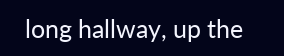long hallway, up the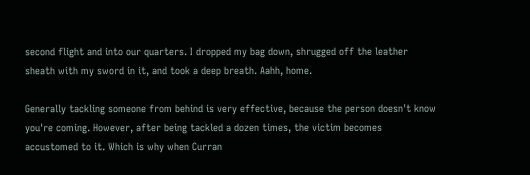second flight and into our quarters. I dropped my bag down, shrugged off the leather sheath with my sword in it, and took a deep breath. Aahh, home.

Generally tackling someone from behind is very effective, because the person doesn't know you're coming. However, after being tackled a dozen times, the victim becomes accustomed to it. Which is why when Curran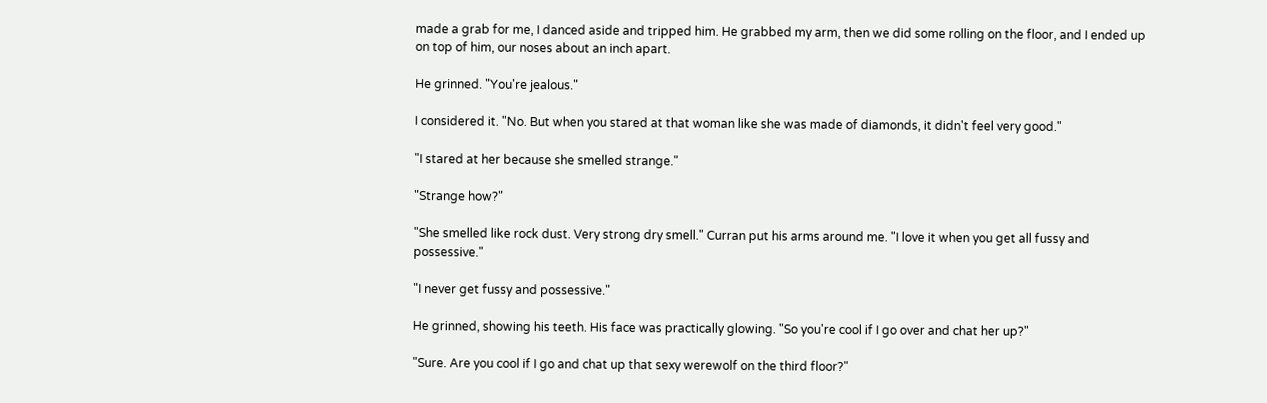made a grab for me, I danced aside and tripped him. He grabbed my arm, then we did some rolling on the floor, and I ended up on top of him, our noses about an inch apart.

He grinned. "You're jealous."

I considered it. "No. But when you stared at that woman like she was made of diamonds, it didn't feel very good."

"I stared at her because she smelled strange."

"Strange how?"

"She smelled like rock dust. Very strong dry smell." Curran put his arms around me. "I love it when you get all fussy and possessive."

"I never get fussy and possessive."

He grinned, showing his teeth. His face was practically glowing. "So you're cool if I go over and chat her up?"

"Sure. Are you cool if I go and chat up that sexy werewolf on the third floor?"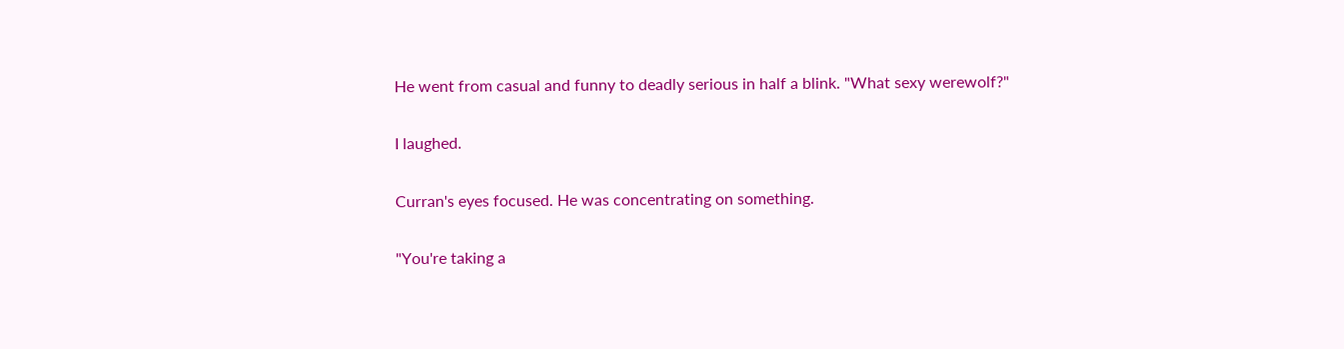He went from casual and funny to deadly serious in half a blink. "What sexy werewolf?"

I laughed.

Curran's eyes focused. He was concentrating on something.

"You're taking a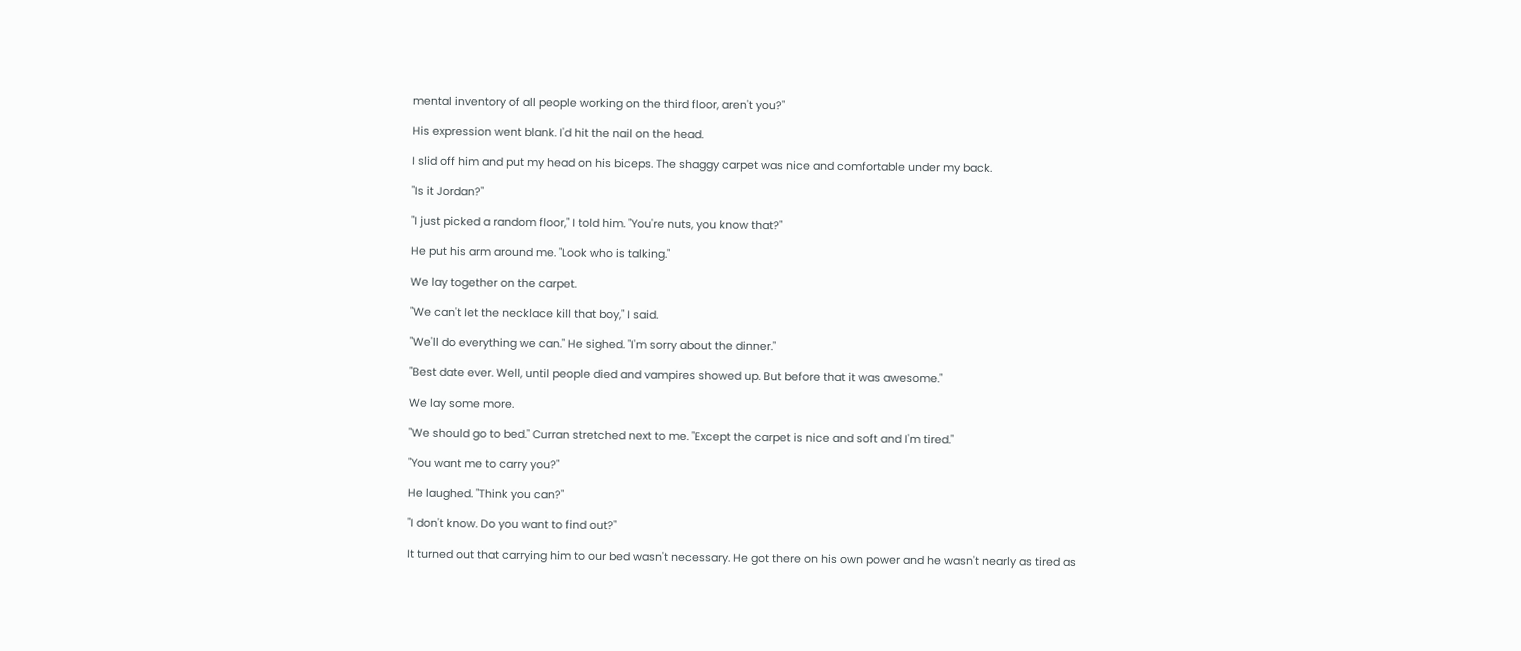mental inventory of all people working on the third floor, aren't you?"

His expression went blank. I'd hit the nail on the head.

I slid off him and put my head on his biceps. The shaggy carpet was nice and comfortable under my back.

"Is it Jordan?"

"I just picked a random floor," I told him. "You're nuts, you know that?"

He put his arm around me. "Look who is talking."

We lay together on the carpet.

"We can't let the necklace kill that boy," I said.

"We'll do everything we can." He sighed. "I'm sorry about the dinner."

"Best date ever. Well, until people died and vampires showed up. But before that it was awesome."

We lay some more.

"We should go to bed." Curran stretched next to me. "Except the carpet is nice and soft and I'm tired."

"You want me to carry you?"

He laughed. "Think you can?"

"I don't know. Do you want to find out?"

It turned out that carrying him to our bed wasn't necessary. He got there on his own power and he wasn't nearly as tired as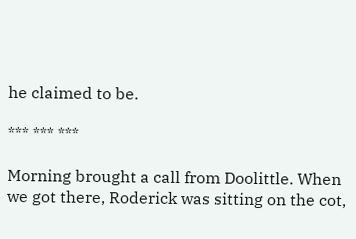he claimed to be.

*** *** ***

Morning brought a call from Doolittle. When we got there, Roderick was sitting on the cot,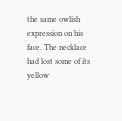the same owlish expression on his face. The necklace had lost some of its yellow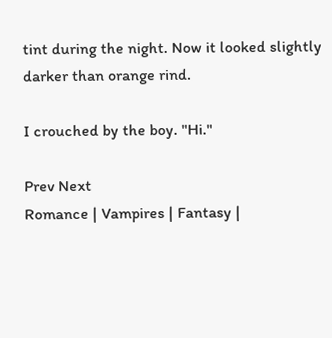tint during the night. Now it looked slightly darker than orange rind.

I crouched by the boy. "Hi."

Prev Next
Romance | Vampires | Fantasy |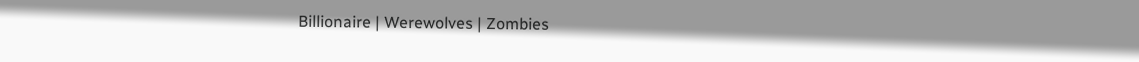Billionaire | Werewolves | Zombies